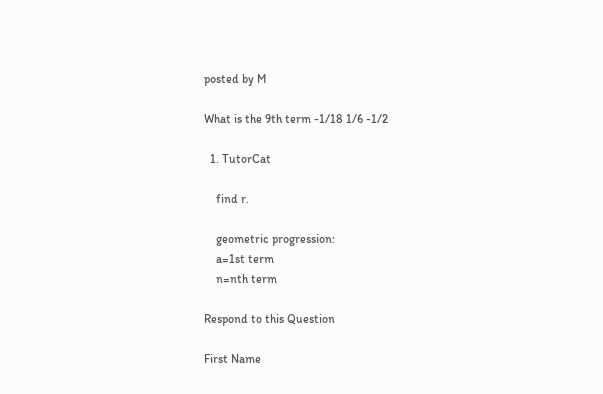posted by M

What is the 9th term -1/18 1/6 -1/2

  1. TutorCat

    find r.

    geometric progression:
    a=1st term
    n=nth term

Respond to this Question

First Name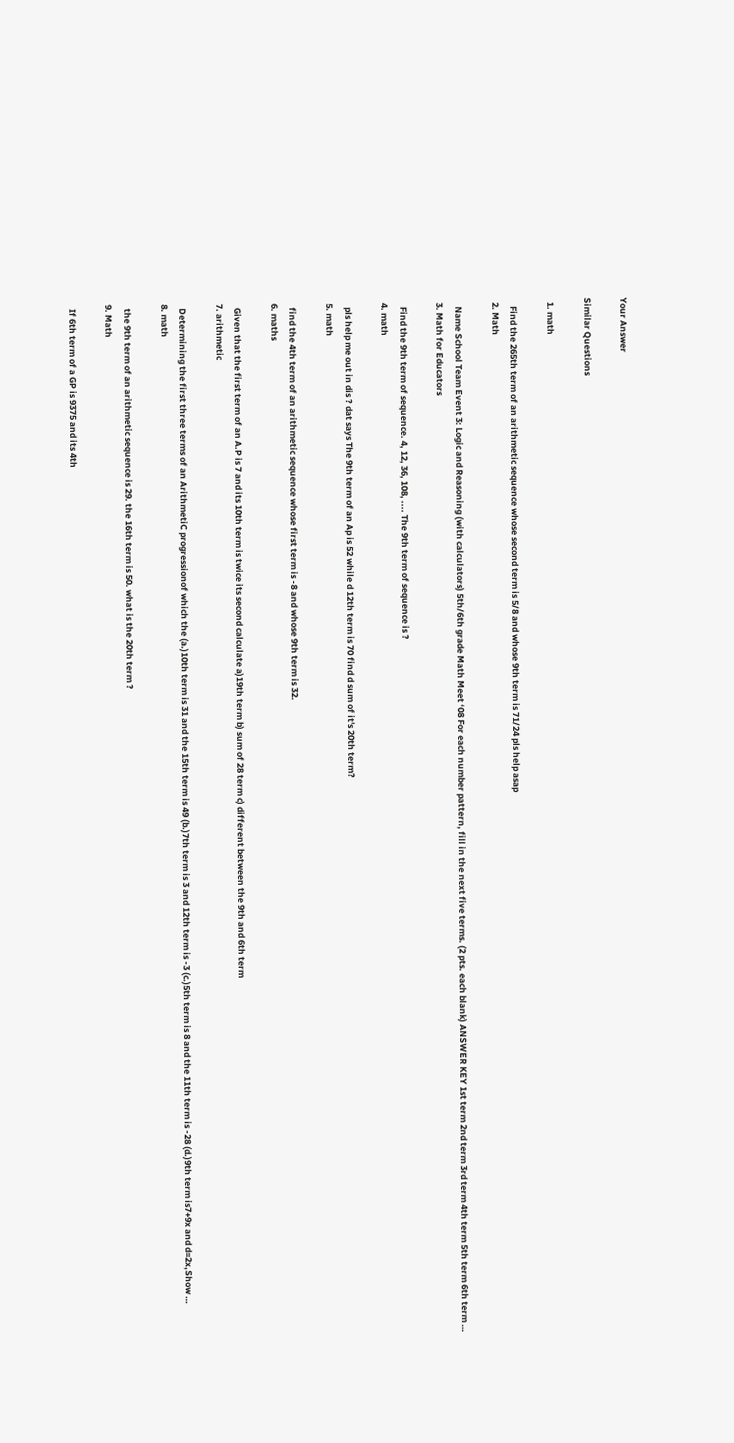Your Answer

Similar Questions

  1. math

    Find the 265th term of an arithmetic sequence whose second term is 5/8 and whose 9th term is 71/24 pls help asap
  2. Math

    Name School Team Event 3: Logic and Reasoning (with calculators) 5th/6th grade Math Meet ‘08 For each number pattern, fill in the next five terms. (2 pts. each blank) ANSWER KEY 1st term 2nd term 3rd term 4th term 5th term 6th term …
  3. Math for Educators

    Find the 9th term of sequence. 4, 12, 36, 108, .... The 9th term of sequence is ?
  4. math

    pls help me out in dis ? dat says The 9th term of an Ap is 52 while d 12th term is 70 find d sum of it's 20th term?
  5. math

    find the 4th term of an arithmetic sequence whose first term is -8 and whose 9th term is 32.
  6. maths

    Given that the first term of an A.P is 7 and its 10th term is twice its second calculate a)19th term b) sum of 28 term c) different between the 9th and 6th term
  7. arithmetic

    Determining the first three terms of an ArithmetiC progressionof which the (a.)10th term is 31 and the 15th term is 49 (b.)7th term is 3 and 12th term is -3 (c.)5th term is 8 and the 11th term is -28 (d.)9th term is7+9x and d=2x,Show …
  8. math

    the 9th term of an arithmetic sequence is 29. the 16th term is 50. what is the 20th term ?
  9. Math

    If 6th term of a GP is 9375 and its 4th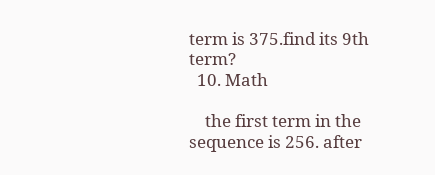term is 375.find its 9th term?
  10. Math

    the first term in the sequence is 256. after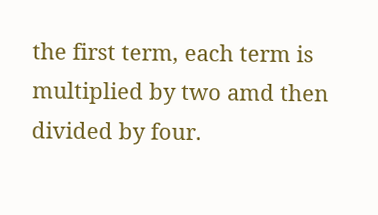the first term, each term is multiplied by two amd then divided by four.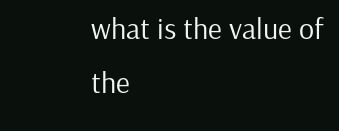what is the value of the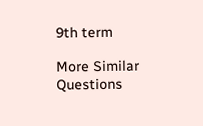9th term

More Similar Questions